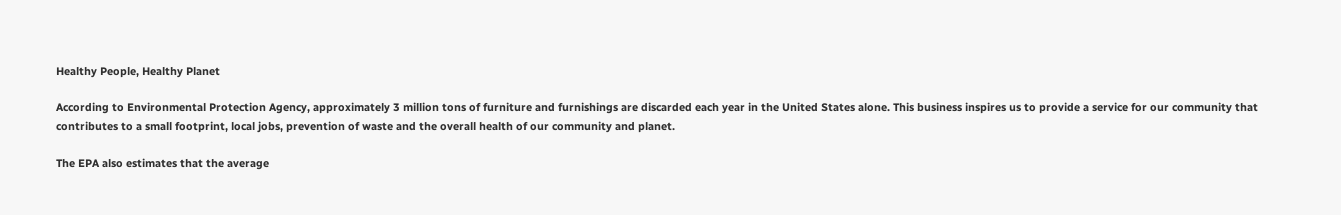Healthy People, Healthy Planet

According to Environmental Protection Agency, approximately 3 million tons of furniture and furnishings are discarded each year in the United States alone. This business inspires us to provide a service for our community that contributes to a small footprint, local jobs, prevention of waste and the overall health of our community and planet.

The EPA also estimates that the average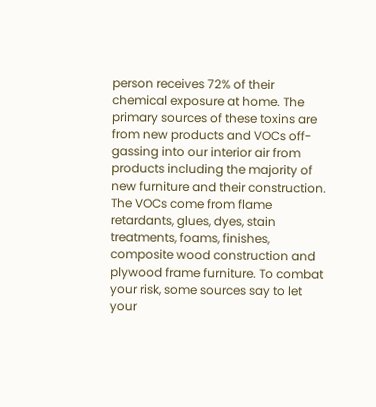person receives 72% of their chemical exposure at home. The primary sources of these toxins are from new products and VOCs off-gassing into our interior air from products including the majority of new furniture and their construction. The VOCs come from flame retardants, glues, dyes, stain treatments, foams, finishes, composite wood construction and plywood frame furniture. To combat your risk, some sources say to let your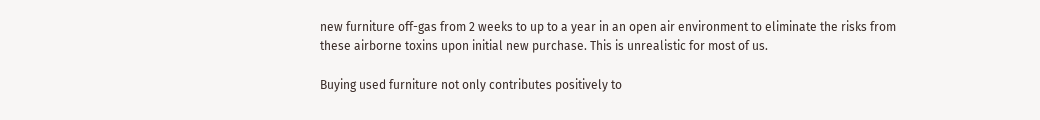new furniture off-gas from 2 weeks to up to a year in an open air environment to eliminate the risks from these airborne toxins upon initial new purchase. This is unrealistic for most of us.

Buying used furniture not only contributes positively to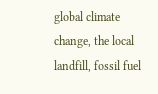global climate change, the local landfill, fossil fuel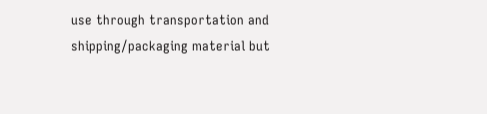use through transportation and shipping/packaging material but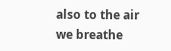also to the air we breathe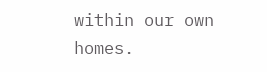within our own homes.